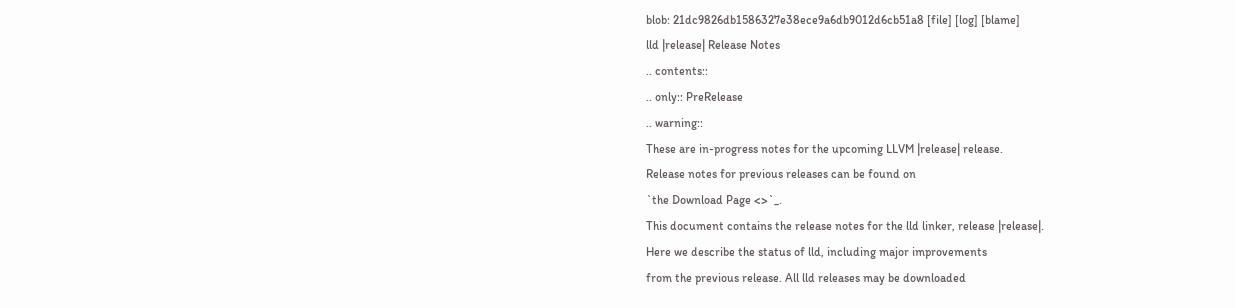blob: 21dc9826db1586327e38ece9a6db9012d6cb51a8 [file] [log] [blame]
lld |release| Release Notes
.. contents::
.. only:: PreRelease
.. warning::
These are in-progress notes for the upcoming LLVM |release| release.
Release notes for previous releases can be found on
`the Download Page <>`_.
This document contains the release notes for the lld linker, release |release|.
Here we describe the status of lld, including major improvements
from the previous release. All lld releases may be downloaded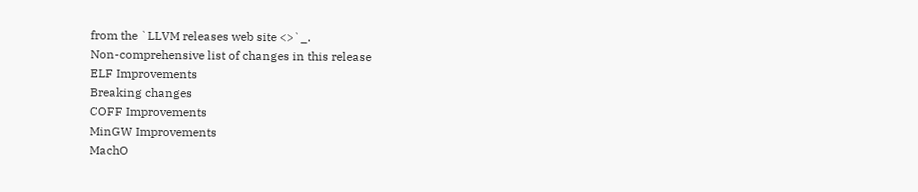from the `LLVM releases web site <>`_.
Non-comprehensive list of changes in this release
ELF Improvements
Breaking changes
COFF Improvements
MinGW Improvements
MachO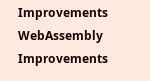Improvements
WebAssembly Improvements